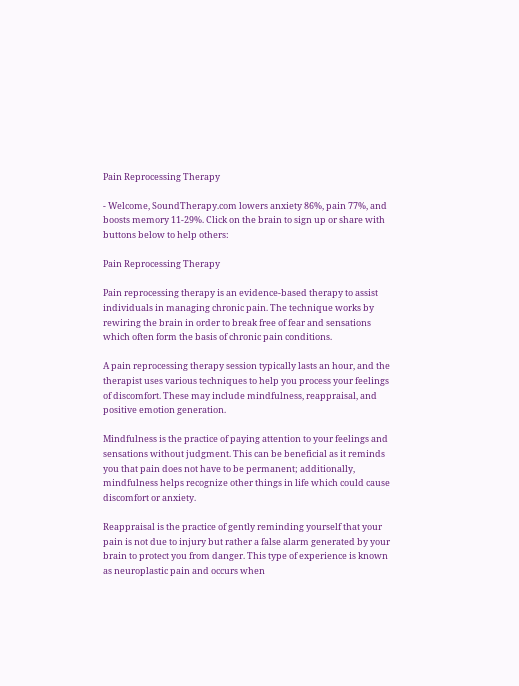Pain Reprocessing Therapy

- Welcome, SoundTherapy.com lowers anxiety 86%, pain 77%, and boosts memory 11-29%. Click on the brain to sign up or share with buttons below to help others:

Pain Reprocessing Therapy

Pain reprocessing therapy is an evidence-based therapy to assist individuals in managing chronic pain. The technique works by rewiring the brain in order to break free of fear and sensations which often form the basis of chronic pain conditions.

A pain reprocessing therapy session typically lasts an hour, and the therapist uses various techniques to help you process your feelings of discomfort. These may include mindfulness, reappraisal, and positive emotion generation.

Mindfulness is the practice of paying attention to your feelings and sensations without judgment. This can be beneficial as it reminds you that pain does not have to be permanent; additionally, mindfulness helps recognize other things in life which could cause discomfort or anxiety.

Reappraisal is the practice of gently reminding yourself that your pain is not due to injury but rather a false alarm generated by your brain to protect you from danger. This type of experience is known as neuroplastic pain and occurs when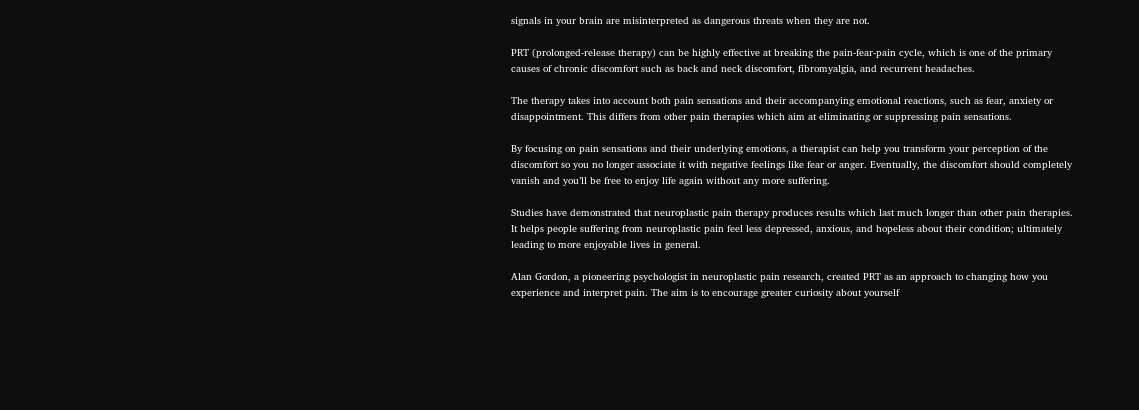signals in your brain are misinterpreted as dangerous threats when they are not.

PRT (prolonged-release therapy) can be highly effective at breaking the pain-fear-pain cycle, which is one of the primary causes of chronic discomfort such as back and neck discomfort, fibromyalgia, and recurrent headaches.

The therapy takes into account both pain sensations and their accompanying emotional reactions, such as fear, anxiety or disappointment. This differs from other pain therapies which aim at eliminating or suppressing pain sensations.

By focusing on pain sensations and their underlying emotions, a therapist can help you transform your perception of the discomfort so you no longer associate it with negative feelings like fear or anger. Eventually, the discomfort should completely vanish and you’ll be free to enjoy life again without any more suffering.

Studies have demonstrated that neuroplastic pain therapy produces results which last much longer than other pain therapies. It helps people suffering from neuroplastic pain feel less depressed, anxious, and hopeless about their condition; ultimately leading to more enjoyable lives in general.

Alan Gordon, a pioneering psychologist in neuroplastic pain research, created PRT as an approach to changing how you experience and interpret pain. The aim is to encourage greater curiosity about yourself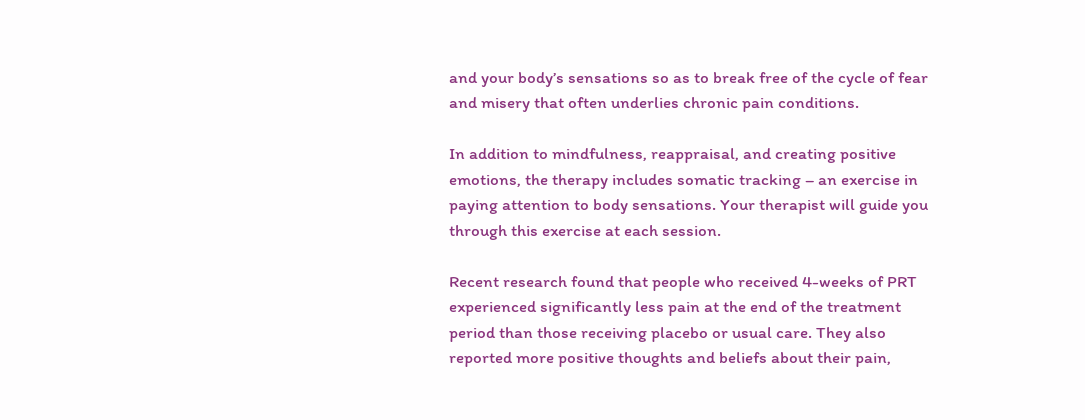and your body’s sensations so as to break free of the cycle of fear and misery that often underlies chronic pain conditions.

In addition to mindfulness, reappraisal, and creating positive emotions, the therapy includes somatic tracking – an exercise in paying attention to body sensations. Your therapist will guide you through this exercise at each session.

Recent research found that people who received 4-weeks of PRT experienced significantly less pain at the end of the treatment period than those receiving placebo or usual care. They also reported more positive thoughts and beliefs about their pain,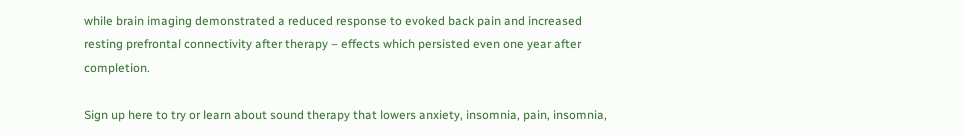while brain imaging demonstrated a reduced response to evoked back pain and increased resting prefrontal connectivity after therapy – effects which persisted even one year after completion.

Sign up here to try or learn about sound therapy that lowers anxiety, insomnia, pain, insomnia,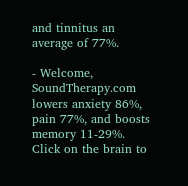and tinnitus an average of 77%.

- Welcome, SoundTherapy.com lowers anxiety 86%, pain 77%, and boosts memory 11-29%. Click on the brain to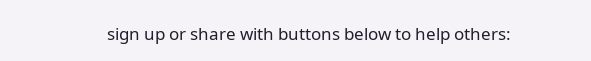sign up or share with buttons below to help others: